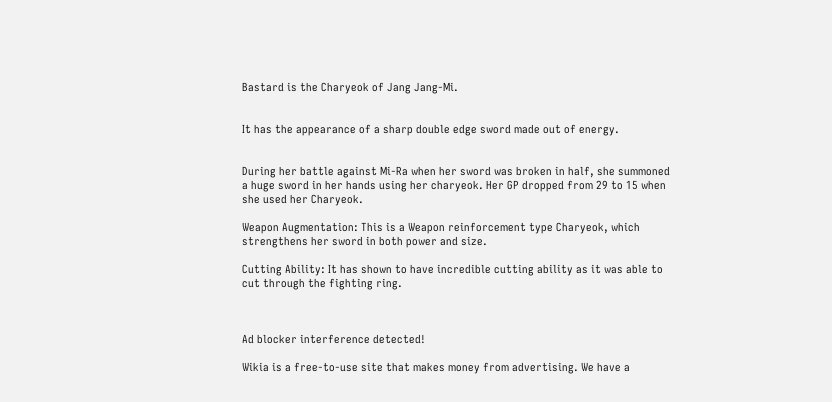Bastard is the Charyeok of Jang Jang-Mi.


It has the appearance of a sharp double edge sword made out of energy.


During her battle against Mi-Ra when her sword was broken in half, she summoned a huge sword in her hands using her charyeok. Her GP dropped from 29 to 15 when she used her Charyeok.

Weapon Augmentation: This is a Weapon reinforcement type Charyeok, which strengthens her sword in both power and size.

Cutting Ability: It has shown to have incredible cutting ability as it was able to cut through the fighting ring.



Ad blocker interference detected!

Wikia is a free-to-use site that makes money from advertising. We have a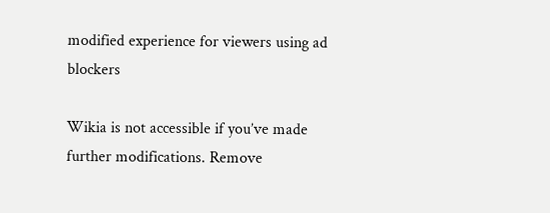modified experience for viewers using ad blockers

Wikia is not accessible if you’ve made further modifications. Remove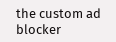the custom ad blocker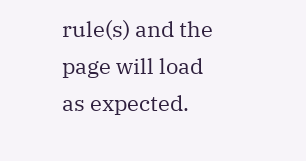rule(s) and the page will load as expected.